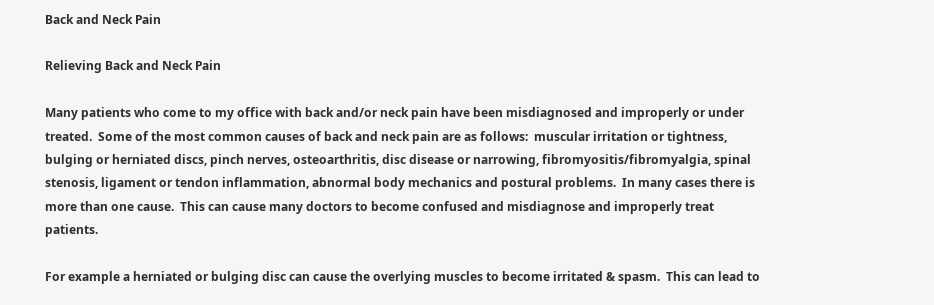Back and Neck Pain

Relieving Back and Neck Pain

Many patients who come to my office with back and/or neck pain have been misdiagnosed and improperly or under treated.  Some of the most common causes of back and neck pain are as follows:  muscular irritation or tightness, bulging or herniated discs, pinch nerves, osteoarthritis, disc disease or narrowing, fibromyositis/fibromyalgia, spinal stenosis, ligament or tendon inflammation, abnormal body mechanics and postural problems.  In many cases there is more than one cause.  This can cause many doctors to become confused and misdiagnose and improperly treat patients.

For example a herniated or bulging disc can cause the overlying muscles to become irritated & spasm.  This can lead to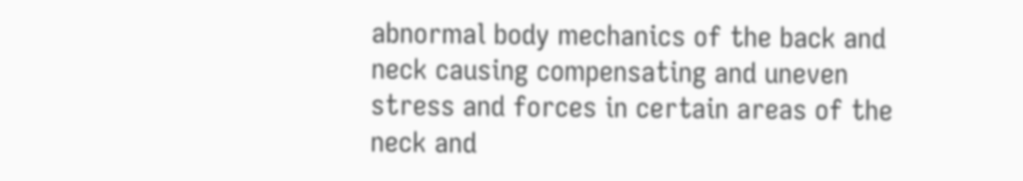abnormal body mechanics of the back and neck causing compensating and uneven stress and forces in certain areas of the neck and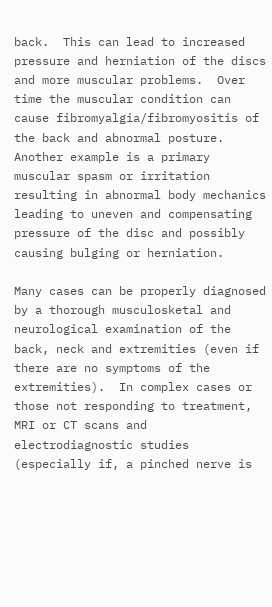back.  This can lead to increased pressure and herniation of the discs and more muscular problems.  Over time the muscular condition can cause fibromyalgia/fibromyositis of the back and abnormal posture.  Another example is a primary muscular spasm or irritation resulting in abnormal body mechanics leading to uneven and compensating pressure of the disc and possibly causing bulging or herniation.

Many cases can be properly diagnosed by a thorough musculosketal and neurological examination of the back, neck and extremities (even if there are no symptoms of the extremities).  In complex cases or those not responding to treatment, MRI or CT scans and electrodiagnostic studies (especially if, a pinched nerve is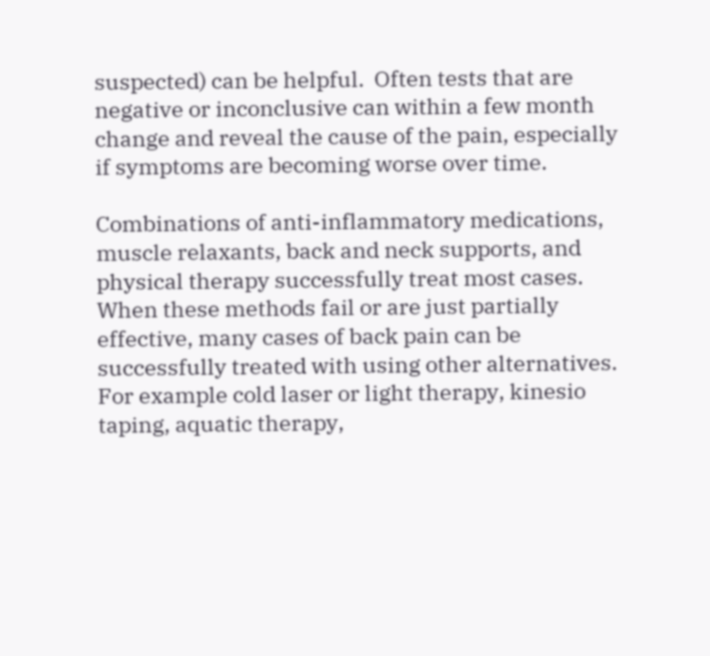suspected) can be helpful.  Often tests that are negative or inconclusive can within a few month change and reveal the cause of the pain, especially if symptoms are becoming worse over time.

Combinations of anti-inflammatory medications, muscle relaxants, back and neck supports, and physical therapy successfully treat most cases.  When these methods fail or are just partially effective, many cases of back pain can be successfully treated with using other alternatives.  For example cold laser or light therapy, kinesio taping, aquatic therapy,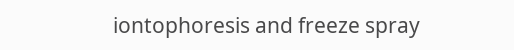iontophoresis and freeze spray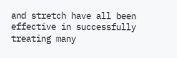and stretch have all been effective in successfully treating many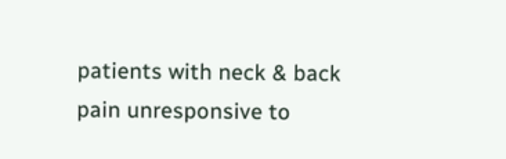patients with neck & back pain unresponsive to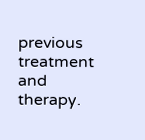previous treatment and therapy.